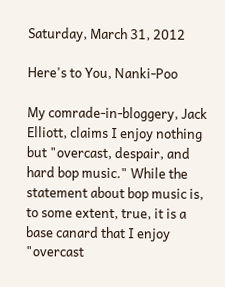Saturday, March 31, 2012

Here's to You, Nanki-Poo

My comrade-in-bloggery, Jack Elliott, claims I enjoy nothing but "overcast, despair, and hard bop music." While the statement about bop music is, to some extent, true, it is a base canard that I enjoy "overcast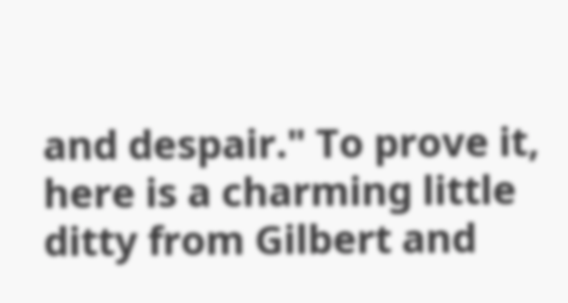and despair." To prove it, here is a charming little ditty from Gilbert and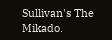Sullivan's The Mikado.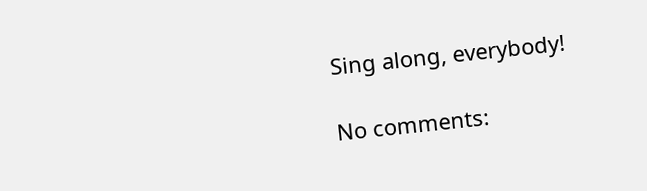Sing along, everybody!

No comments: